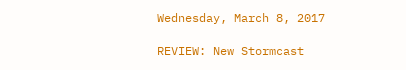Wednesday, March 8, 2017

REVIEW: New Stormcast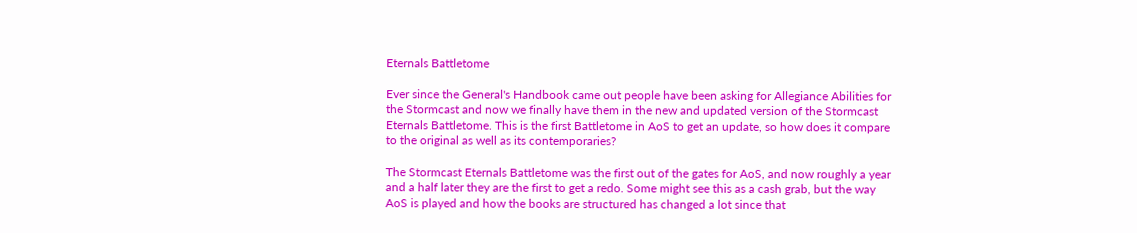Eternals Battletome

Ever since the General's Handbook came out people have been asking for Allegiance Abilities for the Stormcast and now we finally have them in the new and updated version of the Stormcast Eternals Battletome. This is the first Battletome in AoS to get an update, so how does it compare to the original as well as its contemporaries?

The Stormcast Eternals Battletome was the first out of the gates for AoS, and now roughly a year and a half later they are the first to get a redo. Some might see this as a cash grab, but the way AoS is played and how the books are structured has changed a lot since that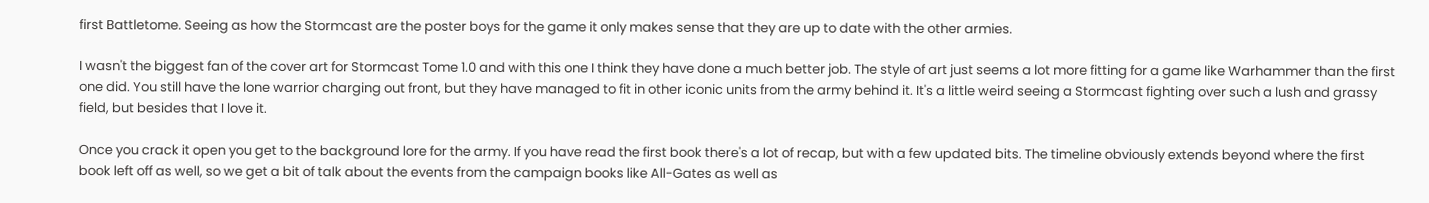first Battletome. Seeing as how the Stormcast are the poster boys for the game it only makes sense that they are up to date with the other armies.

I wasn't the biggest fan of the cover art for Stormcast Tome 1.0 and with this one I think they have done a much better job. The style of art just seems a lot more fitting for a game like Warhammer than the first one did. You still have the lone warrior charging out front, but they have managed to fit in other iconic units from the army behind it. It's a little weird seeing a Stormcast fighting over such a lush and grassy field, but besides that I love it.

Once you crack it open you get to the background lore for the army. If you have read the first book there's a lot of recap, but with a few updated bits. The timeline obviously extends beyond where the first book left off as well, so we get a bit of talk about the events from the campaign books like All-Gates as well as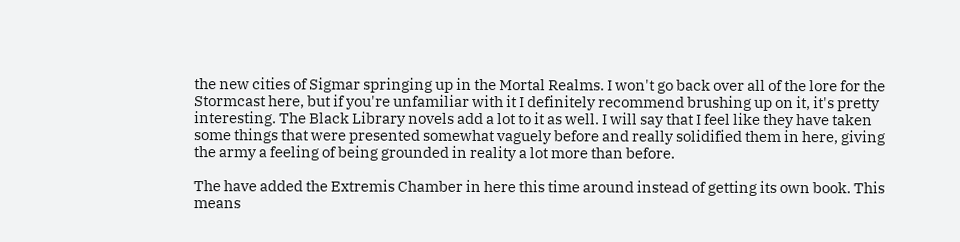the new cities of Sigmar springing up in the Mortal Realms. I won't go back over all of the lore for the Stormcast here, but if you're unfamiliar with it I definitely recommend brushing up on it, it's pretty interesting. The Black Library novels add a lot to it as well. I will say that I feel like they have taken some things that were presented somewhat vaguely before and really solidified them in here, giving the army a feeling of being grounded in reality a lot more than before.

The have added the Extremis Chamber in here this time around instead of getting its own book. This means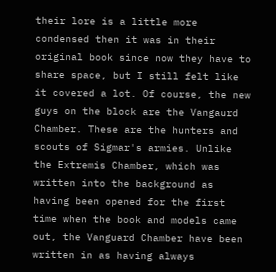their lore is a little more condensed then it was in their original book since now they have to share space, but I still felt like it covered a lot. Of course, the new guys on the block are the Vangaurd Chamber. These are the hunters and scouts of Sigmar's armies. Unlike the Extremis Chamber, which was written into the background as having been opened for the first time when the book and models came out, the Vanguard Chamber have been written in as having always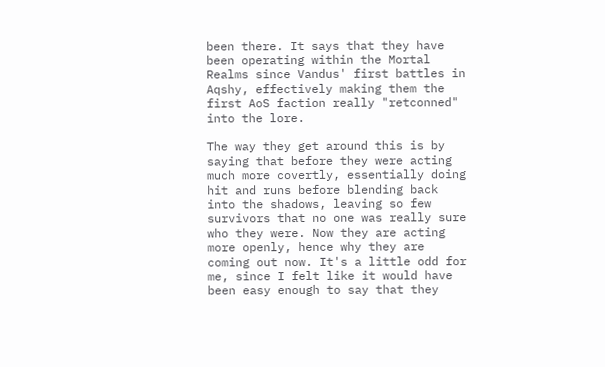been there. It says that they have been operating within the Mortal Realms since Vandus' first battles in Aqshy, effectively making them the first AoS faction really "retconned" into the lore.

The way they get around this is by saying that before they were acting much more covertly, essentially doing hit and runs before blending back into the shadows, leaving so few survivors that no one was really sure who they were. Now they are acting more openly, hence why they are coming out now. It's a little odd for me, since I felt like it would have been easy enough to say that they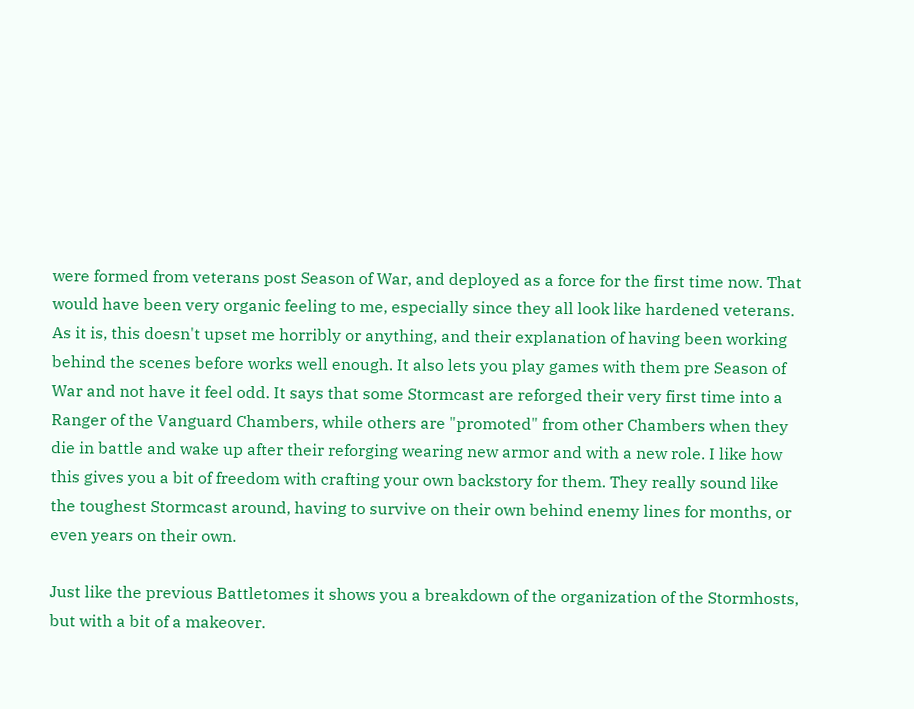were formed from veterans post Season of War, and deployed as a force for the first time now. That would have been very organic feeling to me, especially since they all look like hardened veterans. As it is, this doesn't upset me horribly or anything, and their explanation of having been working behind the scenes before works well enough. It also lets you play games with them pre Season of War and not have it feel odd. It says that some Stormcast are reforged their very first time into a Ranger of the Vanguard Chambers, while others are "promoted" from other Chambers when they die in battle and wake up after their reforging wearing new armor and with a new role. I like how this gives you a bit of freedom with crafting your own backstory for them. They really sound like the toughest Stormcast around, having to survive on their own behind enemy lines for months, or even years on their own.

Just like the previous Battletomes it shows you a breakdown of the organization of the Stormhosts, but with a bit of a makeover.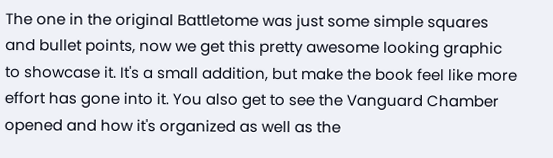The one in the original Battletome was just some simple squares and bullet points, now we get this pretty awesome looking graphic to showcase it. It's a small addition, but make the book feel like more effort has gone into it. You also get to see the Vanguard Chamber opened and how it's organized as well as the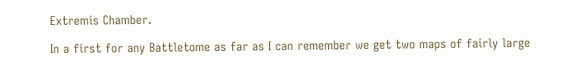Extremis Chamber.

In a first for any Battletome as far as I can remember we get two maps of fairly large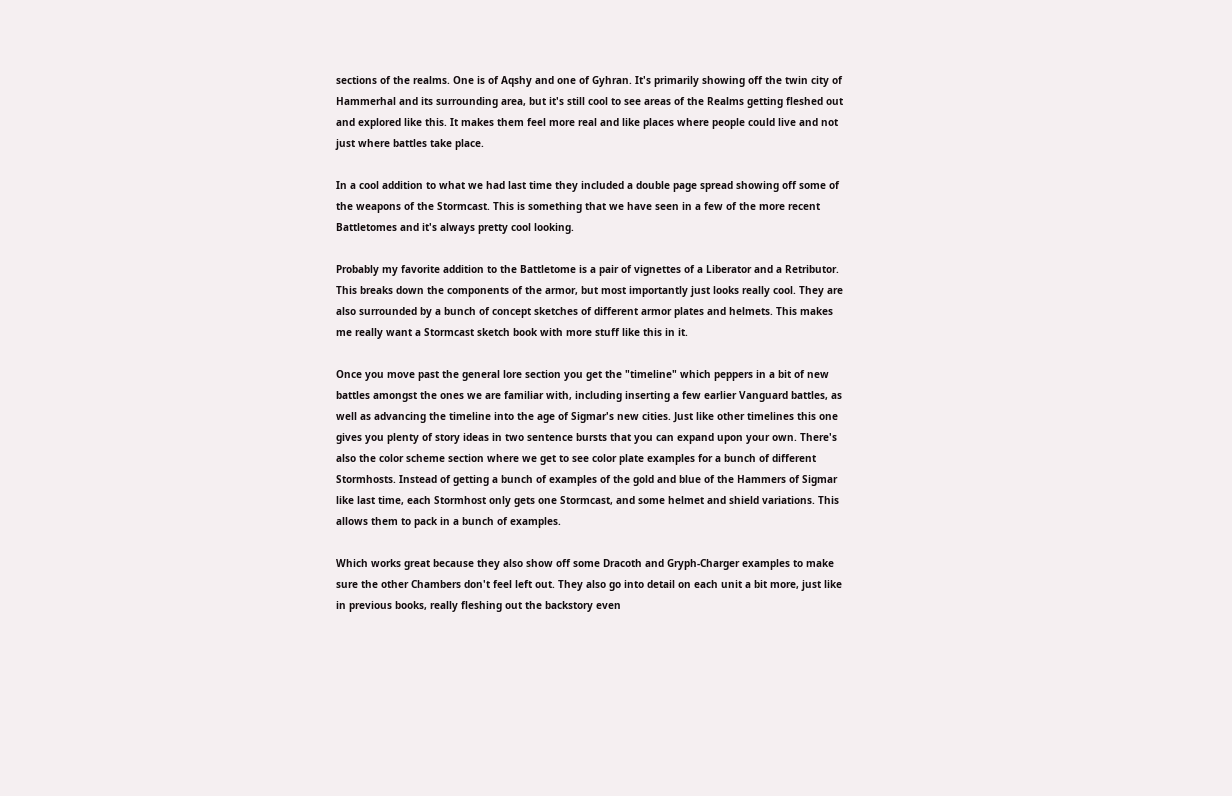sections of the realms. One is of Aqshy and one of Gyhran. It's primarily showing off the twin city of Hammerhal and its surrounding area, but it's still cool to see areas of the Realms getting fleshed out and explored like this. It makes them feel more real and like places where people could live and not just where battles take place.

In a cool addition to what we had last time they included a double page spread showing off some of the weapons of the Stormcast. This is something that we have seen in a few of the more recent Battletomes and it's always pretty cool looking.

Probably my favorite addition to the Battletome is a pair of vignettes of a Liberator and a Retributor. This breaks down the components of the armor, but most importantly just looks really cool. They are also surrounded by a bunch of concept sketches of different armor plates and helmets. This makes me really want a Stormcast sketch book with more stuff like this in it.

Once you move past the general lore section you get the "timeline" which peppers in a bit of new battles amongst the ones we are familiar with, including inserting a few earlier Vanguard battles, as well as advancing the timeline into the age of Sigmar's new cities. Just like other timelines this one gives you plenty of story ideas in two sentence bursts that you can expand upon your own. There's also the color scheme section where we get to see color plate examples for a bunch of different Stormhosts. Instead of getting a bunch of examples of the gold and blue of the Hammers of Sigmar like last time, each Stormhost only gets one Stormcast, and some helmet and shield variations. This allows them to pack in a bunch of examples.

Which works great because they also show off some Dracoth and Gryph-Charger examples to make sure the other Chambers don't feel left out. They also go into detail on each unit a bit more, just like in previous books, really fleshing out the backstory even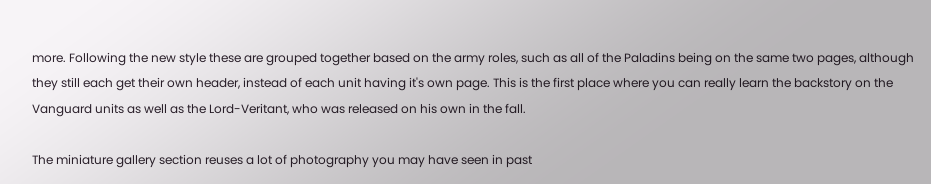more. Following the new style these are grouped together based on the army roles, such as all of the Paladins being on the same two pages, although they still each get their own header, instead of each unit having it's own page. This is the first place where you can really learn the backstory on the Vanguard units as well as the Lord-Veritant, who was released on his own in the fall.

The miniature gallery section reuses a lot of photography you may have seen in past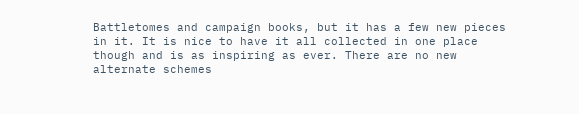Battletomes and campaign books, but it has a few new pieces in it. It is nice to have it all collected in one place though and is as inspiring as ever. There are no new alternate schemes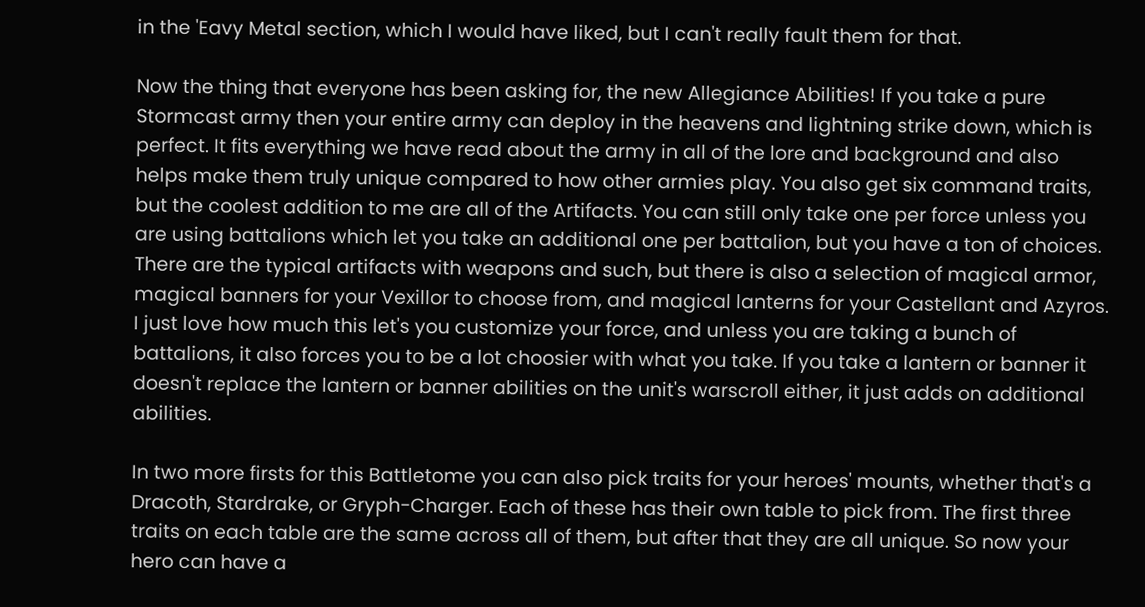in the 'Eavy Metal section, which I would have liked, but I can't really fault them for that.

Now the thing that everyone has been asking for, the new Allegiance Abilities! If you take a pure Stormcast army then your entire army can deploy in the heavens and lightning strike down, which is perfect. It fits everything we have read about the army in all of the lore and background and also helps make them truly unique compared to how other armies play. You also get six command traits, but the coolest addition to me are all of the Artifacts. You can still only take one per force unless you are using battalions which let you take an additional one per battalion, but you have a ton of choices. There are the typical artifacts with weapons and such, but there is also a selection of magical armor, magical banners for your Vexillor to choose from, and magical lanterns for your Castellant and Azyros. I just love how much this let's you customize your force, and unless you are taking a bunch of battalions, it also forces you to be a lot choosier with what you take. If you take a lantern or banner it doesn't replace the lantern or banner abilities on the unit's warscroll either, it just adds on additional abilities.

In two more firsts for this Battletome you can also pick traits for your heroes' mounts, whether that's a Dracoth, Stardrake, or Gryph-Charger. Each of these has their own table to pick from. The first three traits on each table are the same across all of them, but after that they are all unique. So now your hero can have a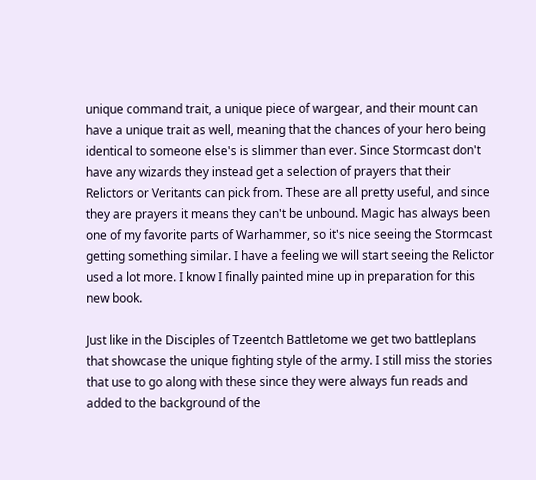unique command trait, a unique piece of wargear, and their mount can have a unique trait as well, meaning that the chances of your hero being identical to someone else's is slimmer than ever. Since Stormcast don't have any wizards they instead get a selection of prayers that their Relictors or Veritants can pick from. These are all pretty useful, and since they are prayers it means they can't be unbound. Magic has always been one of my favorite parts of Warhammer, so it's nice seeing the Stormcast getting something similar. I have a feeling we will start seeing the Relictor used a lot more. I know I finally painted mine up in preparation for this new book.

Just like in the Disciples of Tzeentch Battletome we get two battleplans that showcase the unique fighting style of the army. I still miss the stories that use to go along with these since they were always fun reads and added to the background of the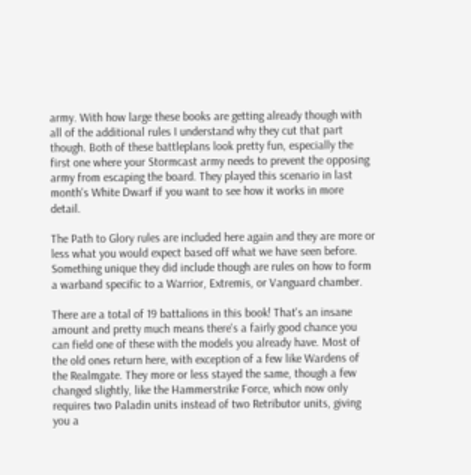army. With how large these books are getting already though with all of the additional rules I understand why they cut that part though. Both of these battleplans look pretty fun, especially the first one where your Stormcast army needs to prevent the opposing army from escaping the board. They played this scenario in last month's White Dwarf if you want to see how it works in more detail.

The Path to Glory rules are included here again and they are more or less what you would expect based off what we have seen before. Something unique they did include though are rules on how to form a warband specific to a Warrior, Extremis, or Vanguard chamber.

There are a total of 19 battalions in this book! That's an insane amount and pretty much means there's a fairly good chance you can field one of these with the models you already have. Most of the old ones return here, with exception of a few like Wardens of the Realmgate. They more or less stayed the same, though a few changed slightly, like the Hammerstrike Force, which now only requires two Paladin units instead of two Retributor units, giving you a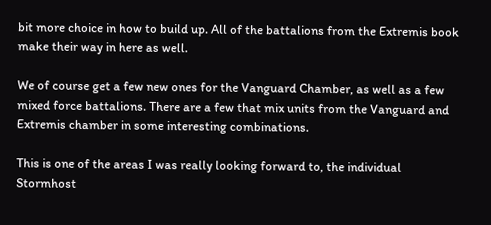bit more choice in how to build up. All of the battalions from the Extremis book make their way in here as well.

We of course get a few new ones for the Vanguard Chamber, as well as a few mixed force battalions. There are a few that mix units from the Vanguard and Extremis chamber in some interesting combinations.

This is one of the areas I was really looking forward to, the individual Stormhost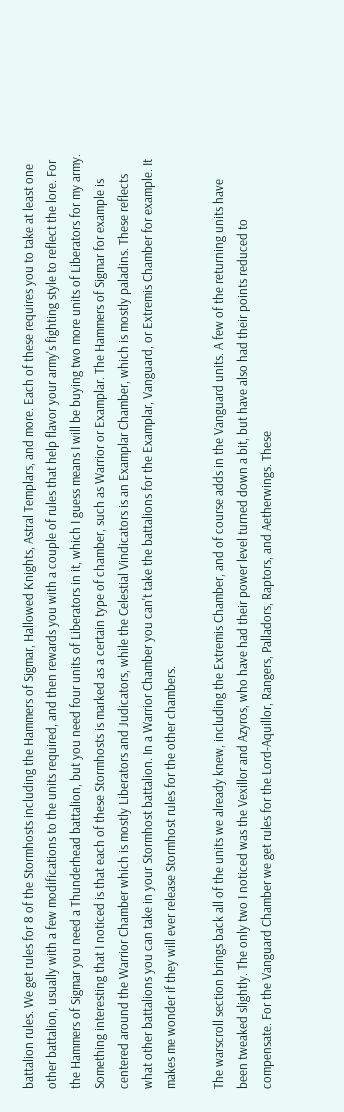battalion rules. We get rules for 8 of the Stormhosts including the Hammers of Sigmar, Hallowed Knights, Astral Templars, and more. Each of these requires you to take at least one other battalion, usually with a few modifications to the units required, and then rewards you with a couple of rules that help flavor your army's fighting style to reflect the lore. For the Hammers of Sigmar you need a Thunderhead battalion, but you need four units of Liberators in it, which I guess means I will be buying two more units of Liberators for my army. Something interesting that I noticed is that each of these Stormhosts is marked as a certain type of chamber, such as Warrior or Examplar. The Hammers of Sigmar for example is centered around the Warrior Chamber which is mostly Liberators and Judicators, while the Celestial Vindicators is an Examplar Chamber, which is mostly paladins. These reflects what other battalions you can take in your Stormhost battalion. In a Warrior Chamber you can't take the battalions for the Examplar, Vanguard, or Extremis Chamber for example. It makes me wonder if they will ever release Stormhost rules for the other chambers.

The warscroll section brings back all of the units we already knew, including the Extremis Chamber, and of course adds in the Vanguard units. A few of the returning units have been tweaked slightly. The only two I noticed was the Vexillor and Azyros, who have had their power level turned down a bit, but have also had their points reduced to compensate. For the Vanguard Chamber we get rules for the Lord-Aquillor, Rangers, Palladors, Raptors, and Aetherwings. These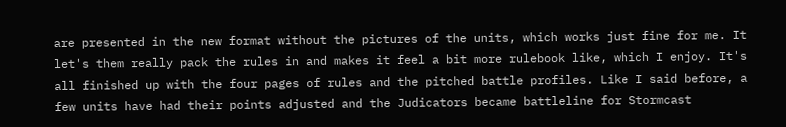are presented in the new format without the pictures of the units, which works just fine for me. It let's them really pack the rules in and makes it feel a bit more rulebook like, which I enjoy. It's all finished up with the four pages of rules and the pitched battle profiles. Like I said before, a few units have had their points adjusted and the Judicators became battleline for Stormcast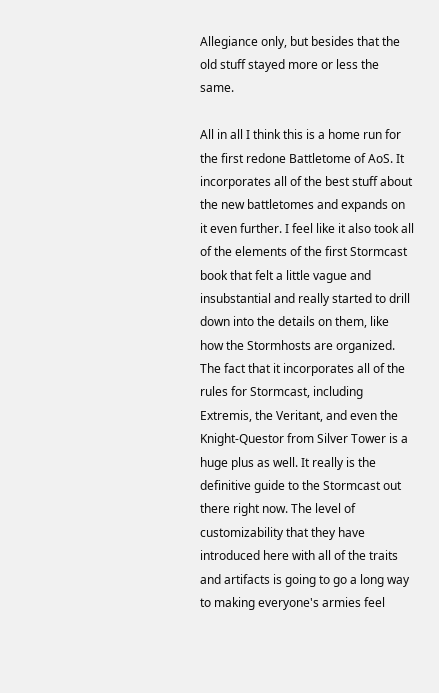Allegiance only, but besides that the old stuff stayed more or less the same.

All in all I think this is a home run for the first redone Battletome of AoS. It incorporates all of the best stuff about the new battletomes and expands on it even further. I feel like it also took all of the elements of the first Stormcast book that felt a little vague and insubstantial and really started to drill down into the details on them, like how the Stormhosts are organized. The fact that it incorporates all of the rules for Stormcast, including Extremis, the Veritant, and even the Knight-Questor from Silver Tower is a huge plus as well. It really is the definitive guide to the Stormcast out there right now. The level of customizability that they have introduced here with all of the traits and artifacts is going to go a long way to making everyone's armies feel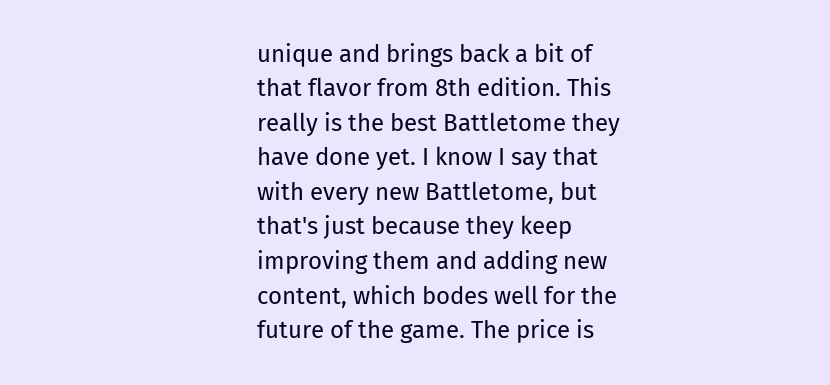unique and brings back a bit of that flavor from 8th edition. This really is the best Battletome they have done yet. I know I say that with every new Battletome, but that's just because they keep improving them and adding new content, which bodes well for the future of the game. The price is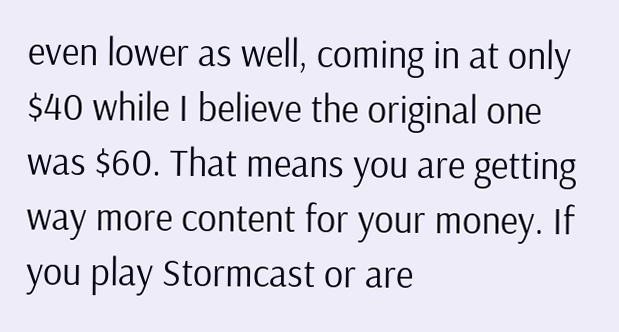even lower as well, coming in at only $40 while I believe the original one was $60. That means you are getting way more content for your money. If you play Stormcast or are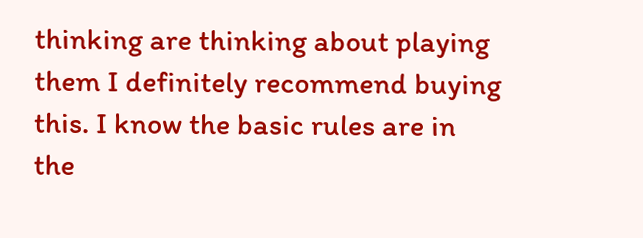thinking are thinking about playing them I definitely recommend buying this. I know the basic rules are in the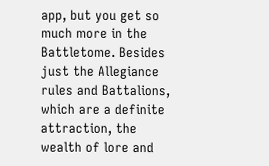app, but you get so much more in the Battletome. Besides just the Allegiance rules and Battalions, which are a definite attraction, the wealth of lore and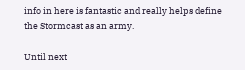info in here is fantastic and really helps define the Stormcast as an army.

Until next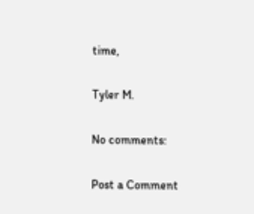time,

Tyler M.

No comments:

Post a Comment